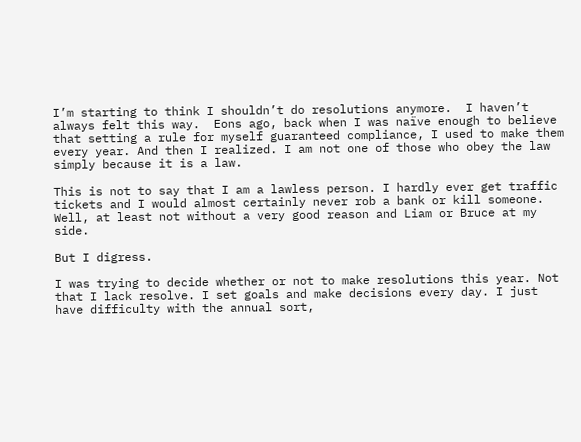I’m starting to think I shouldn’t do resolutions anymore.  I haven’t always felt this way.  Eons ago, back when I was naïve enough to believe that setting a rule for myself guaranteed compliance, I used to make them every year. And then I realized. I am not one of those who obey the law simply because it is a law.

This is not to say that I am a lawless person. I hardly ever get traffic tickets and I would almost certainly never rob a bank or kill someone. Well, at least not without a very good reason and Liam or Bruce at my side.

But I digress.

I was trying to decide whether or not to make resolutions this year. Not that I lack resolve. I set goals and make decisions every day. I just have difficulty with the annual sort,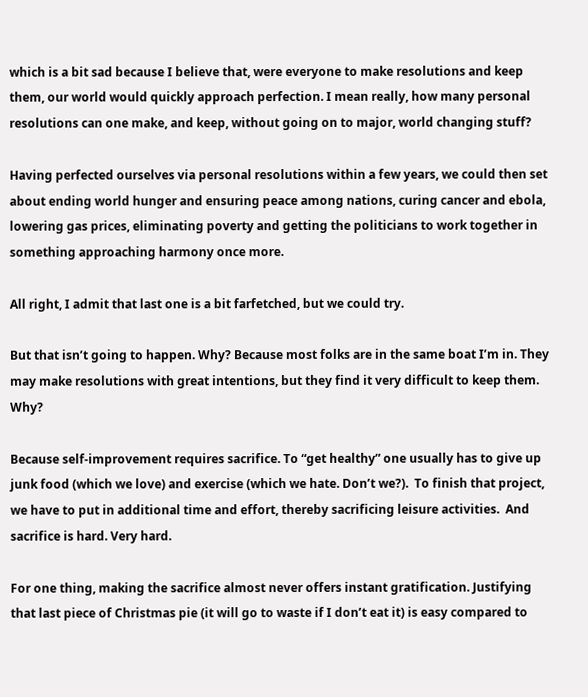which is a bit sad because I believe that, were everyone to make resolutions and keep them, our world would quickly approach perfection. I mean really, how many personal resolutions can one make, and keep, without going on to major, world changing stuff?

Having perfected ourselves via personal resolutions within a few years, we could then set about ending world hunger and ensuring peace among nations, curing cancer and ebola, lowering gas prices, eliminating poverty and getting the politicians to work together in something approaching harmony once more.

All right, I admit that last one is a bit farfetched, but we could try.

But that isn’t going to happen. Why? Because most folks are in the same boat I’m in. They may make resolutions with great intentions, but they find it very difficult to keep them. Why?

Because self-improvement requires sacrifice. To “get healthy” one usually has to give up junk food (which we love) and exercise (which we hate. Don’t we?).  To finish that project, we have to put in additional time and effort, thereby sacrificing leisure activities.  And sacrifice is hard. Very hard.

For one thing, making the sacrifice almost never offers instant gratification. Justifying that last piece of Christmas pie (it will go to waste if I don’t eat it) is easy compared to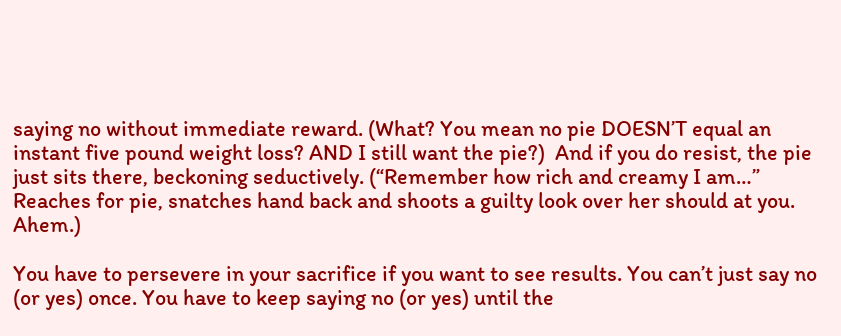saying no without immediate reward. (What? You mean no pie DOESN’T equal an instant five pound weight loss? AND I still want the pie?)  And if you do resist, the pie just sits there, beckoning seductively. (“Remember how rich and creamy I am…”  Reaches for pie, snatches hand back and shoots a guilty look over her should at you. Ahem.)

You have to persevere in your sacrifice if you want to see results. You can’t just say no (or yes) once. You have to keep saying no (or yes) until the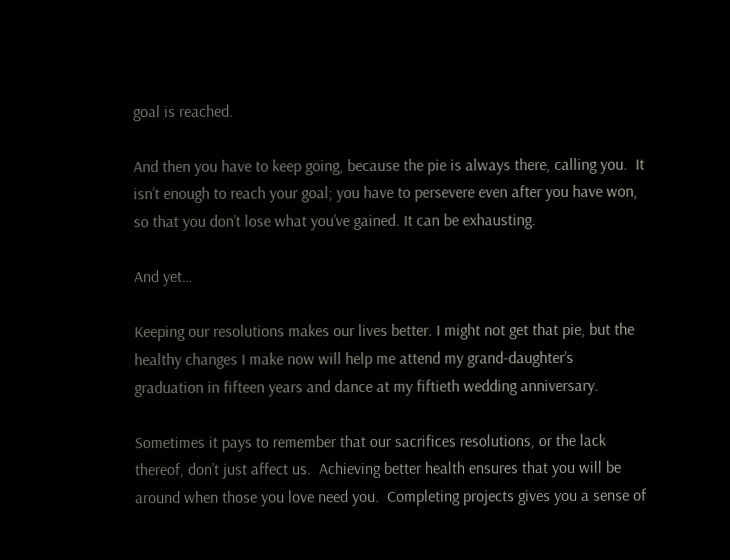goal is reached.

And then you have to keep going, because the pie is always there, calling you.  It isn’t enough to reach your goal; you have to persevere even after you have won, so that you don’t lose what you’ve gained. It can be exhausting.

And yet…

Keeping our resolutions makes our lives better. I might not get that pie, but the healthy changes I make now will help me attend my grand-daughter’s graduation in fifteen years and dance at my fiftieth wedding anniversary.

Sometimes it pays to remember that our sacrifices resolutions, or the lack thereof, don’t just affect us.  Achieving better health ensures that you will be around when those you love need you.  Completing projects gives you a sense of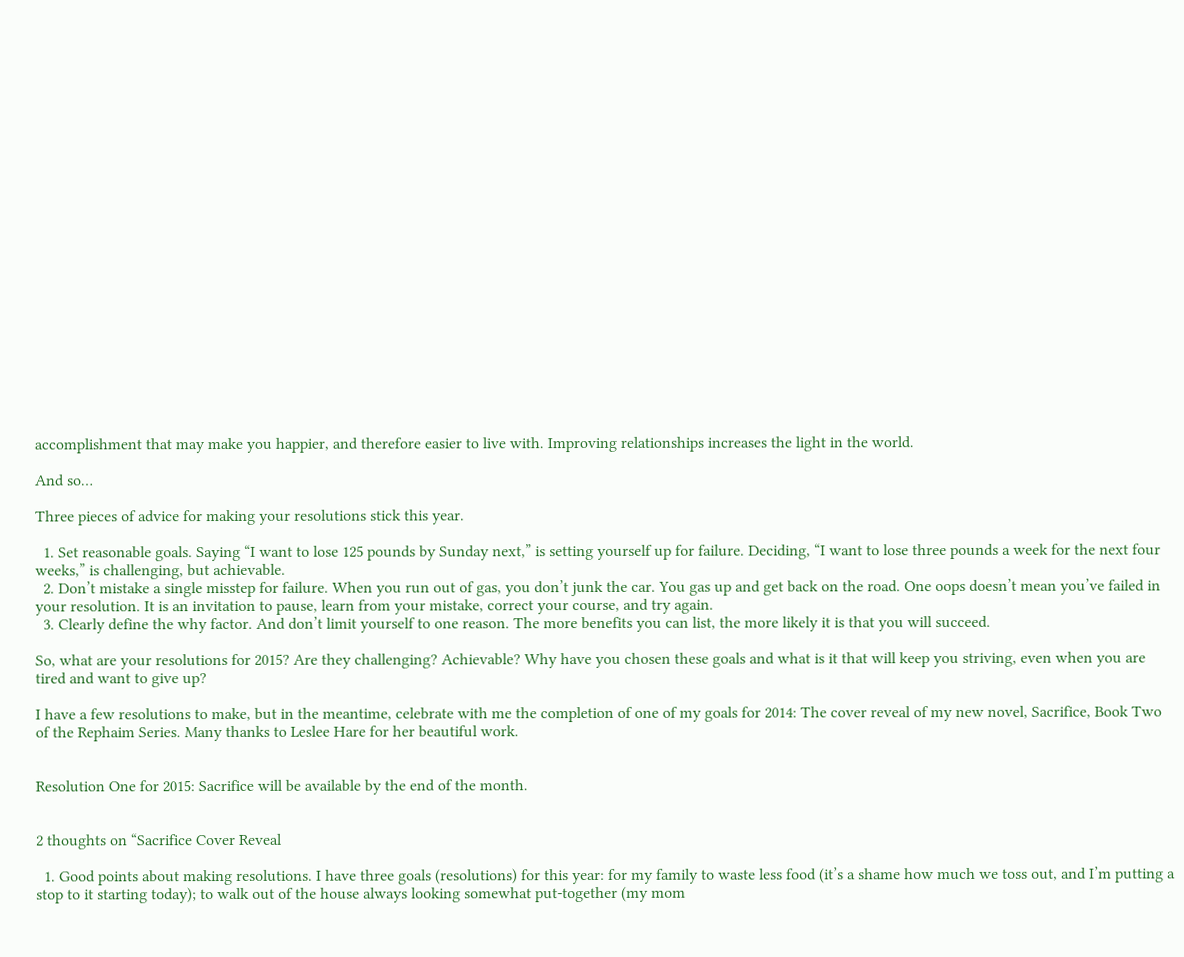accomplishment that may make you happier, and therefore easier to live with. Improving relationships increases the light in the world.

And so…

Three pieces of advice for making your resolutions stick this year.

  1. Set reasonable goals. Saying “I want to lose 125 pounds by Sunday next,” is setting yourself up for failure. Deciding, “I want to lose three pounds a week for the next four weeks,” is challenging, but achievable.
  2. Don’t mistake a single misstep for failure. When you run out of gas, you don’t junk the car. You gas up and get back on the road. One oops doesn’t mean you’ve failed in your resolution. It is an invitation to pause, learn from your mistake, correct your course, and try again.
  3. Clearly define the why factor. And don’t limit yourself to one reason. The more benefits you can list, the more likely it is that you will succeed.

So, what are your resolutions for 2015? Are they challenging? Achievable? Why have you chosen these goals and what is it that will keep you striving, even when you are tired and want to give up?

I have a few resolutions to make, but in the meantime, celebrate with me the completion of one of my goals for 2014: The cover reveal of my new novel, Sacrifice, Book Two of the Rephaim Series. Many thanks to Leslee Hare for her beautiful work.


Resolution One for 2015: Sacrifice will be available by the end of the month.


2 thoughts on “Sacrifice Cover Reveal

  1. Good points about making resolutions. I have three goals (resolutions) for this year: for my family to waste less food (it’s a shame how much we toss out, and I’m putting a stop to it starting today); to walk out of the house always looking somewhat put-together (my mom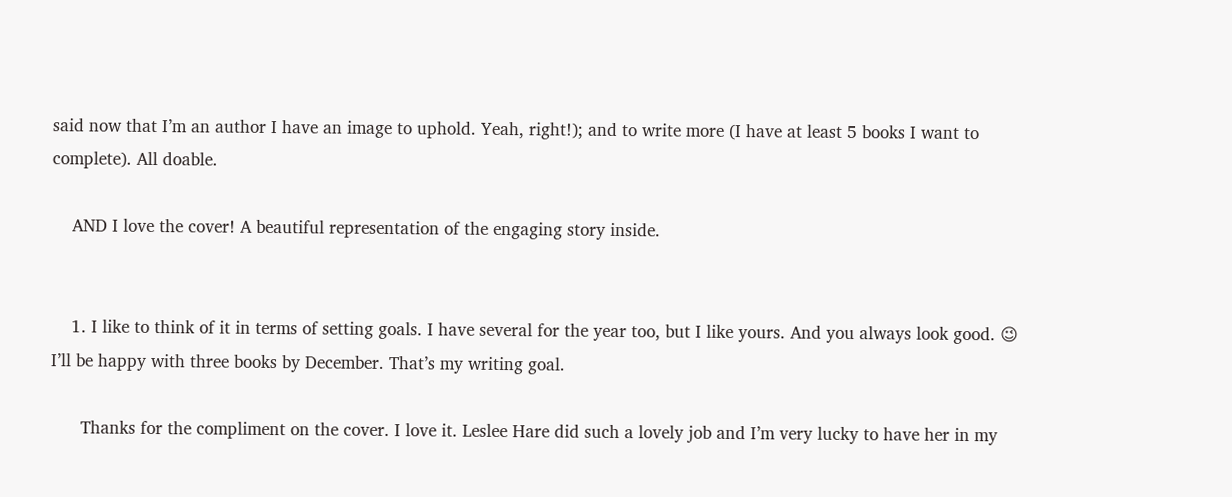said now that I’m an author I have an image to uphold. Yeah, right!); and to write more (I have at least 5 books I want to complete). All doable.

    AND I love the cover! A beautiful representation of the engaging story inside.


    1. I like to think of it in terms of setting goals. I have several for the year too, but I like yours. And you always look good. 😉 I’ll be happy with three books by December. That’s my writing goal.

      Thanks for the compliment on the cover. I love it. Leslee Hare did such a lovely job and I’m very lucky to have her in my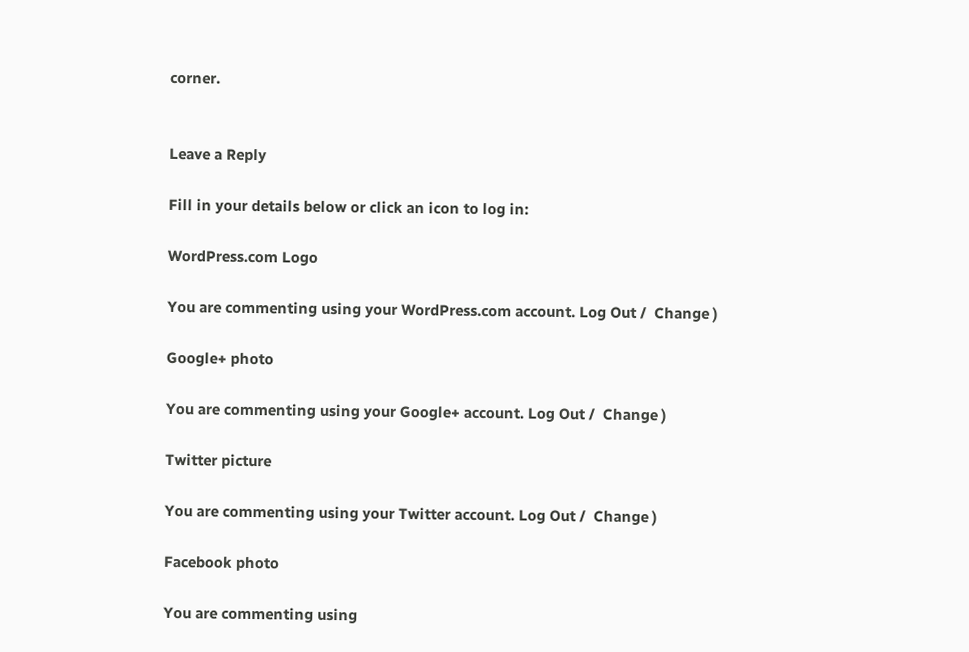corner.


Leave a Reply

Fill in your details below or click an icon to log in:

WordPress.com Logo

You are commenting using your WordPress.com account. Log Out /  Change )

Google+ photo

You are commenting using your Google+ account. Log Out /  Change )

Twitter picture

You are commenting using your Twitter account. Log Out /  Change )

Facebook photo

You are commenting using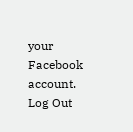your Facebook account. Log Out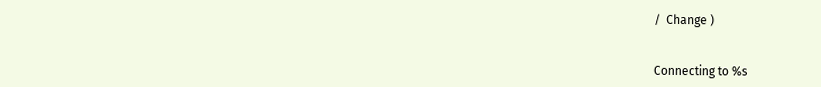/  Change )


Connecting to %s